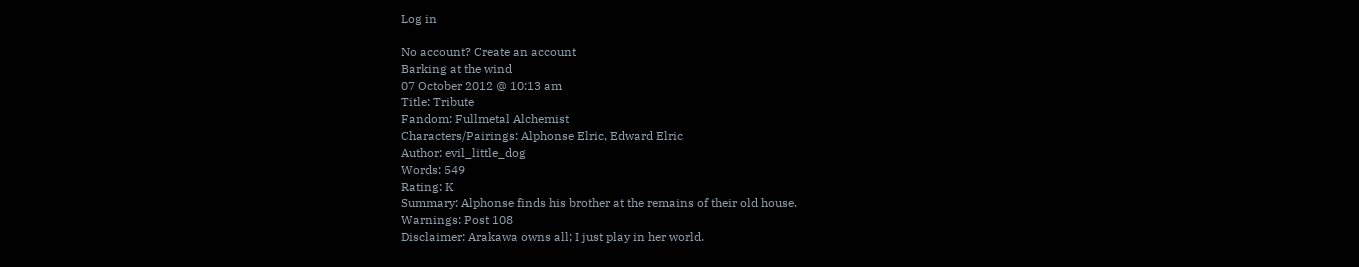Log in

No account? Create an account
Barking at the wind
07 October 2012 @ 10:13 am
Title: Tribute
Fandom: Fullmetal Alchemist
Characters/Pairings: Alphonse Elric, Edward Elric
Author: evil_little_dog
Words: 549
Rating: K
Summary: Alphonse finds his brother at the remains of their old house.
Warnings: Post 108
Disclaimer: Arakawa owns all; I just play in her world.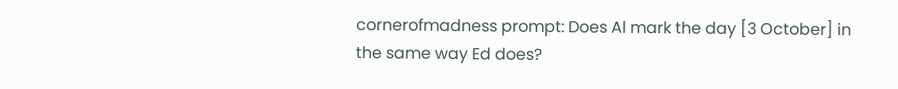cornerofmadness prompt: Does Al mark the day [3 October] in the same way Ed does?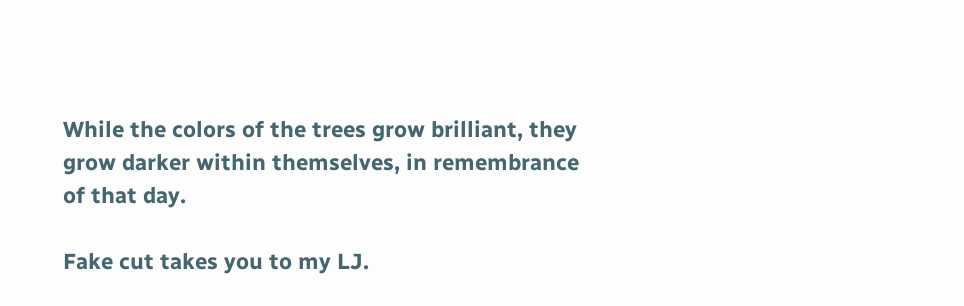While the colors of the trees grow brilliant, they grow darker within themselves, in remembrance of that day.

Fake cut takes you to my LJ.